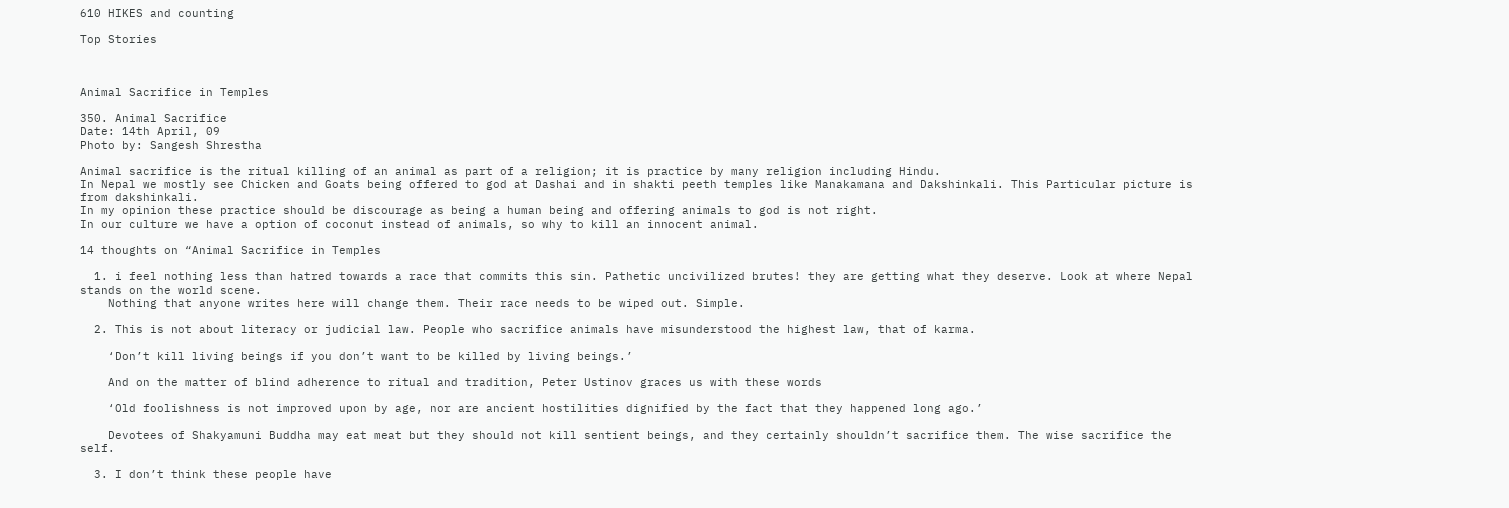610 HIKES and counting

Top Stories



Animal Sacrifice in Temples

350. Animal Sacrifice
Date: 14th April, 09
Photo by: Sangesh Shrestha

Animal sacrifice is the ritual killing of an animal as part of a religion; it is practice by many religion including Hindu.
In Nepal we mostly see Chicken and Goats being offered to god at Dashai and in shakti peeth temples like Manakamana and Dakshinkali. This Particular picture is from dakshinkali.
In my opinion these practice should be discourage as being a human being and offering animals to god is not right.
In our culture we have a option of coconut instead of animals, so why to kill an innocent animal.

14 thoughts on “Animal Sacrifice in Temples

  1. i feel nothing less than hatred towards a race that commits this sin. Pathetic uncivilized brutes! they are getting what they deserve. Look at where Nepal stands on the world scene.
    Nothing that anyone writes here will change them. Their race needs to be wiped out. Simple.

  2. This is not about literacy or judicial law. People who sacrifice animals have misunderstood the highest law, that of karma.

    ‘Don’t kill living beings if you don’t want to be killed by living beings.’

    And on the matter of blind adherence to ritual and tradition, Peter Ustinov graces us with these words

    ‘Old foolishness is not improved upon by age, nor are ancient hostilities dignified by the fact that they happened long ago.’

    Devotees of Shakyamuni Buddha may eat meat but they should not kill sentient beings, and they certainly shouldn’t sacrifice them. The wise sacrifice the self.

  3. I don’t think these people have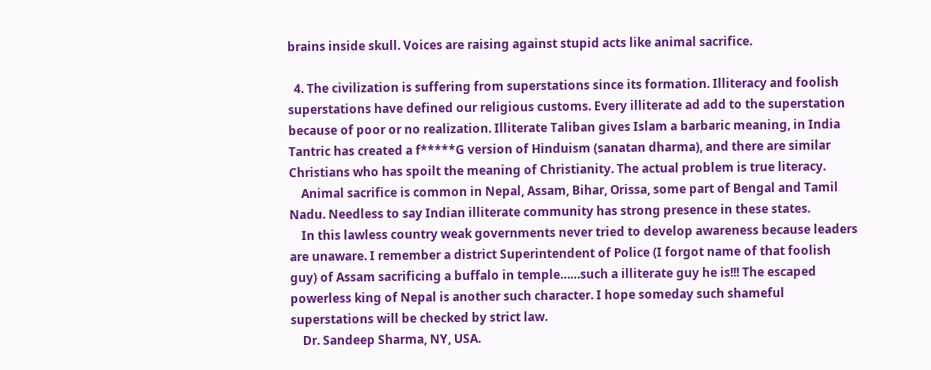brains inside skull. Voices are raising against stupid acts like animal sacrifice.

  4. The civilization is suffering from superstations since its formation. Illiteracy and foolish superstations have defined our religious customs. Every illiterate ad add to the superstation because of poor or no realization. Illiterate Taliban gives Islam a barbaric meaning, in India Tantric has created a f*****G version of Hinduism (sanatan dharma), and there are similar Christians who has spoilt the meaning of Christianity. The actual problem is true literacy.
    Animal sacrifice is common in Nepal, Assam, Bihar, Orissa, some part of Bengal and Tamil Nadu. Needless to say Indian illiterate community has strong presence in these states.
    In this lawless country weak governments never tried to develop awareness because leaders are unaware. I remember a district Superintendent of Police (I forgot name of that foolish guy) of Assam sacrificing a buffalo in temple……such a illiterate guy he is!!! The escaped powerless king of Nepal is another such character. I hope someday such shameful superstations will be checked by strict law.
    Dr. Sandeep Sharma, NY, USA.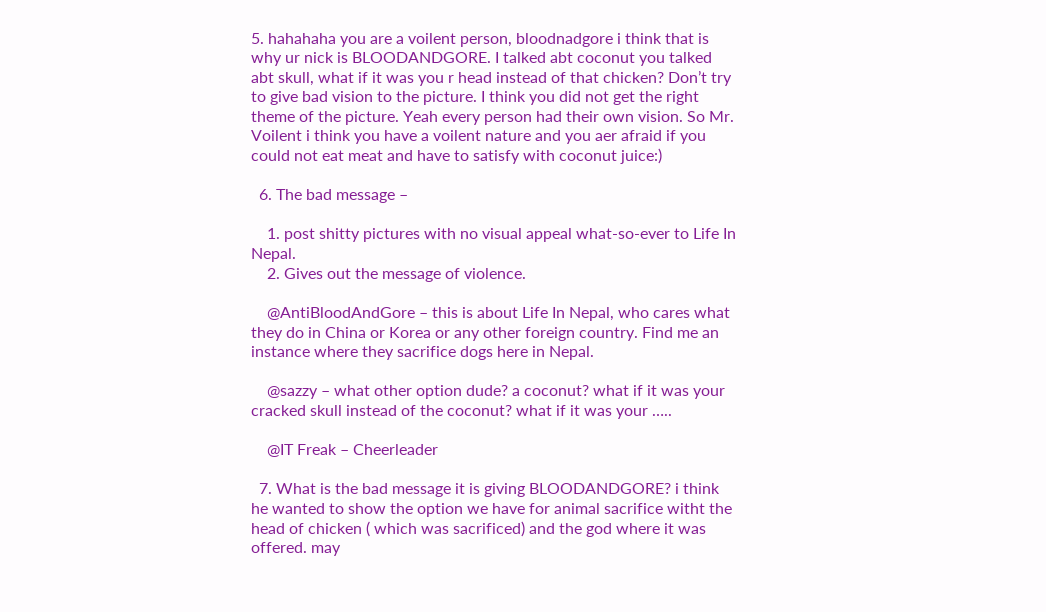5. hahahaha you are a voilent person, bloodnadgore i think that is why ur nick is BLOODANDGORE. I talked abt coconut you talked abt skull, what if it was you r head instead of that chicken? Don’t try to give bad vision to the picture. I think you did not get the right theme of the picture. Yeah every person had their own vision. So Mr. Voilent i think you have a voilent nature and you aer afraid if you could not eat meat and have to satisfy with coconut juice:)

  6. The bad message –

    1. post shitty pictures with no visual appeal what-so-ever to Life In Nepal.
    2. Gives out the message of violence.

    @AntiBloodAndGore – this is about Life In Nepal, who cares what they do in China or Korea or any other foreign country. Find me an instance where they sacrifice dogs here in Nepal.

    @sazzy – what other option dude? a coconut? what if it was your cracked skull instead of the coconut? what if it was your …..

    @IT Freak – Cheerleader

  7. What is the bad message it is giving BLOODANDGORE? i think he wanted to show the option we have for animal sacrifice witht the head of chicken ( which was sacrificed) and the god where it was offered. may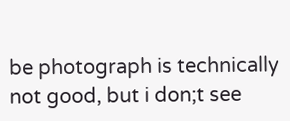be photograph is technically not good, but i don;t see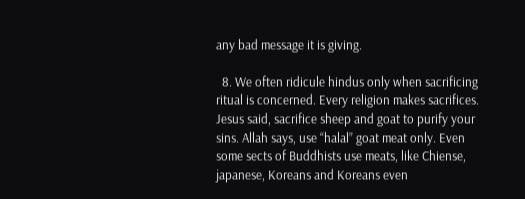any bad message it is giving.

  8. We often ridicule hindus only when sacrificing ritual is concerned. Every religion makes sacrifices. Jesus said, sacrifice sheep and goat to purify your sins. Allah says, use “halal” goat meat only. Even some sects of Buddhists use meats, like Chiense, japanese, Koreans and Koreans even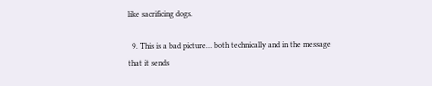like sacrificing dogs.

  9. This is a bad picture… both technically and in the message that it sends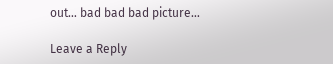out… bad bad bad picture…

Leave a Reply